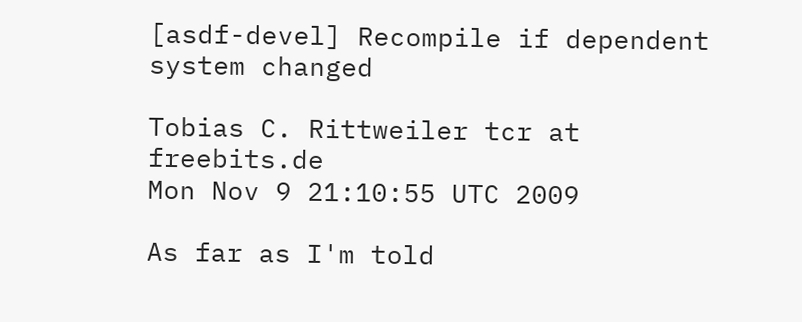[asdf-devel] Recompile if dependent system changed

Tobias C. Rittweiler tcr at freebits.de
Mon Nov 9 21:10:55 UTC 2009

As far as I'm told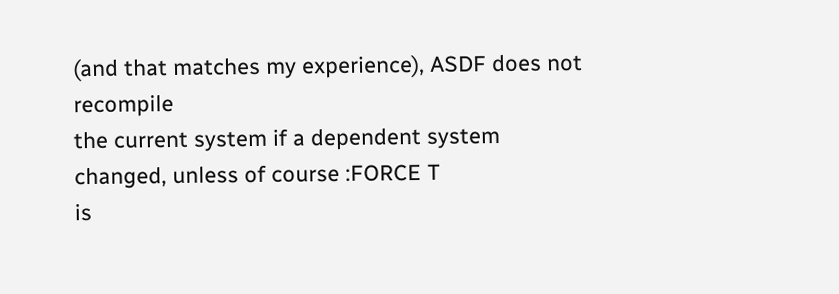(and that matches my experience), ASDF does not recompile
the current system if a dependent system changed, unless of course :FORCE T
is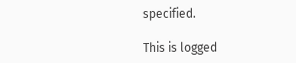specified.

This is logged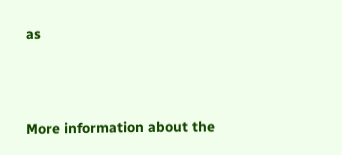as



More information about the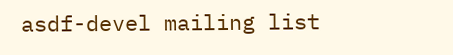asdf-devel mailing list